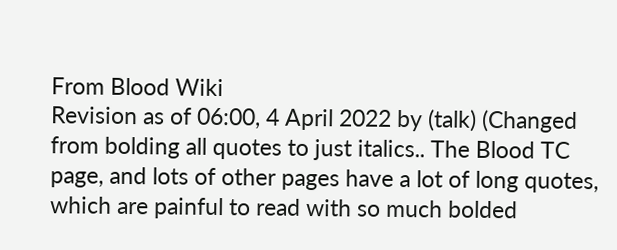From Blood Wiki
Revision as of 06:00, 4 April 2022 by (talk) (Changed from bolding all quotes to just italics.. The Blood TC page, and lots of other pages have a lot of long quotes, which are painful to read with so much bolded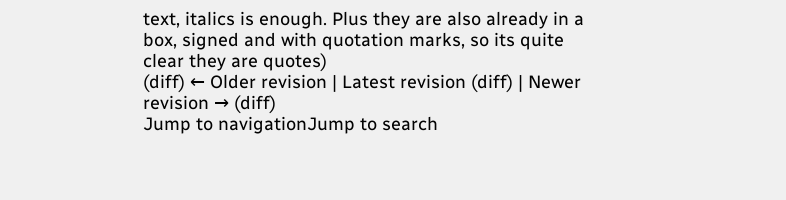text, italics is enough. Plus they are also already in a box, signed and with quotation marks, so its quite clear they are quotes)
(diff) ← Older revision | Latest revision (diff) | Newer revision → (diff)
Jump to navigationJump to search